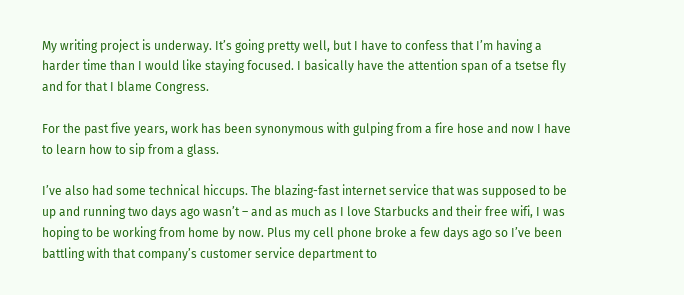My writing project is underway. It’s going pretty well, but I have to confess that I’m having a harder time than I would like staying focused. I basically have the attention span of a tsetse fly and for that I blame Congress.

For the past five years, work has been synonymous with gulping from a fire hose and now I have to learn how to sip from a glass.

I’ve also had some technical hiccups. The blazing-fast internet service that was supposed to be up and running two days ago wasn’t – and as much as I love Starbucks and their free wifi, I was hoping to be working from home by now. Plus my cell phone broke a few days ago so I’ve been battling with that company’s customer service department to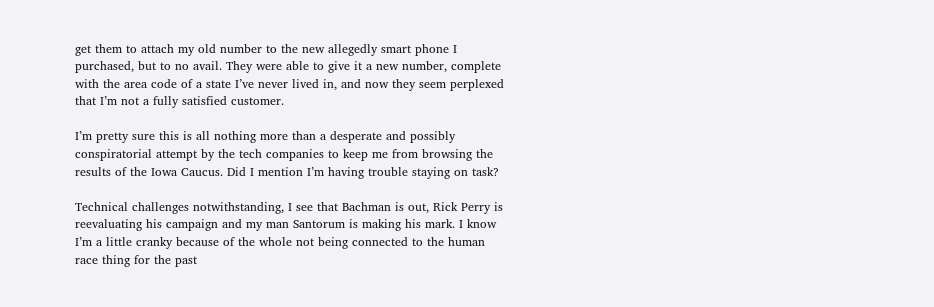get them to attach my old number to the new allegedly smart phone I purchased, but to no avail. They were able to give it a new number, complete with the area code of a state I’ve never lived in, and now they seem perplexed that I’m not a fully satisfied customer.

I’m pretty sure this is all nothing more than a desperate and possibly conspiratorial attempt by the tech companies to keep me from browsing the results of the Iowa Caucus. Did I mention I’m having trouble staying on task?

Technical challenges notwithstanding, I see that Bachman is out, Rick Perry is reevaluating his campaign and my man Santorum is making his mark. I know I’m a little cranky because of the whole not being connected to the human race thing for the past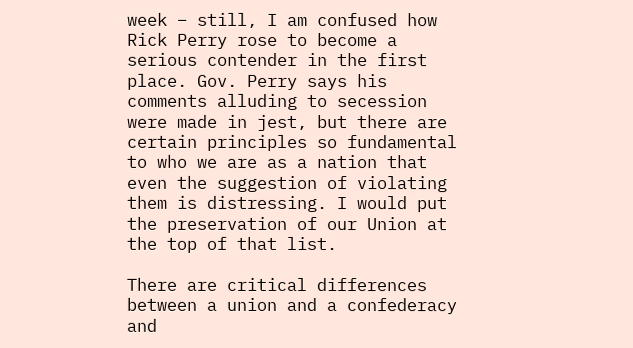week – still, I am confused how Rick Perry rose to become a serious contender in the first place. Gov. Perry says his comments alluding to secession were made in jest, but there are certain principles so fundamental to who we are as a nation that even the suggestion of violating them is distressing. I would put the preservation of our Union at the top of that list.

There are critical differences between a union and a confederacy and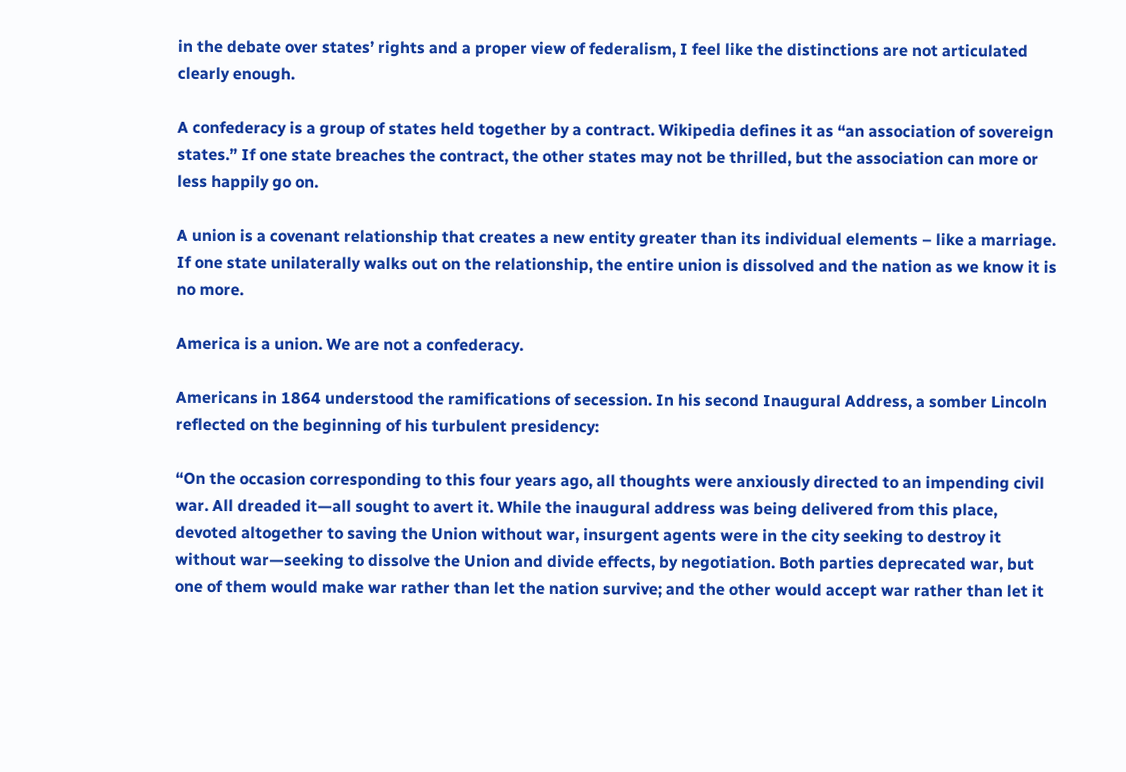in the debate over states’ rights and a proper view of federalism, I feel like the distinctions are not articulated clearly enough.

A confederacy is a group of states held together by a contract. Wikipedia defines it as “an association of sovereign states.” If one state breaches the contract, the other states may not be thrilled, but the association can more or less happily go on.

A union is a covenant relationship that creates a new entity greater than its individual elements – like a marriage. If one state unilaterally walks out on the relationship, the entire union is dissolved and the nation as we know it is no more.

America is a union. We are not a confederacy.

Americans in 1864 understood the ramifications of secession. In his second Inaugural Address, a somber Lincoln reflected on the beginning of his turbulent presidency:

“On the occasion corresponding to this four years ago, all thoughts were anxiously directed to an impending civil war. All dreaded it—all sought to avert it. While the inaugural address was being delivered from this place, devoted altogether to saving the Union without war, insurgent agents were in the city seeking to destroy it without war—seeking to dissolve the Union and divide effects, by negotiation. Both parties deprecated war, but one of them would make war rather than let the nation survive; and the other would accept war rather than let it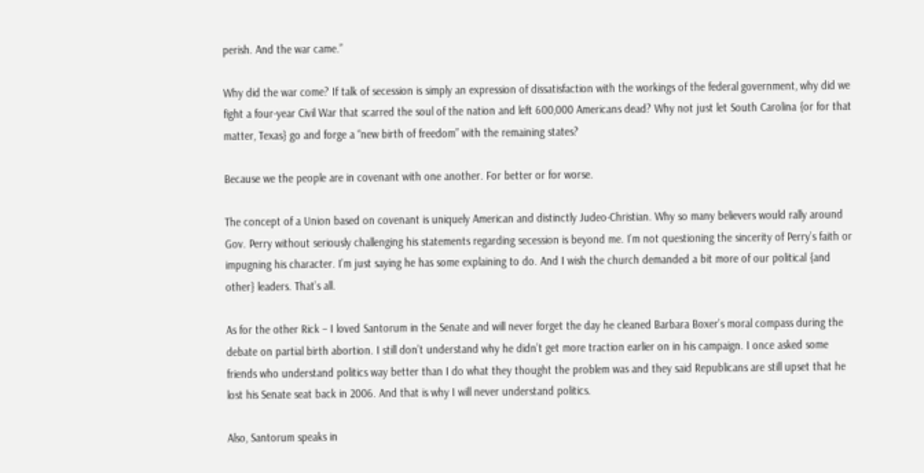perish. And the war came.”

Why did the war come? If talk of secession is simply an expression of dissatisfaction with the workings of the federal government, why did we fight a four-year Civil War that scarred the soul of the nation and left 600,000 Americans dead? Why not just let South Carolina {or for that matter, Texas} go and forge a “new birth of freedom” with the remaining states?

Because we the people are in covenant with one another. For better or for worse.

The concept of a Union based on covenant is uniquely American and distinctly Judeo-Christian. Why so many believers would rally around Gov. Perry without seriously challenging his statements regarding secession is beyond me. I’m not questioning the sincerity of Perry’s faith or impugning his character. I’m just saying he has some explaining to do. And I wish the church demanded a bit more of our political {and other} leaders. That’s all.

As for the other Rick – I loved Santorum in the Senate and will never forget the day he cleaned Barbara Boxer’s moral compass during the debate on partial birth abortion. I still don’t understand why he didn’t get more traction earlier on in his campaign. I once asked some friends who understand politics way better than I do what they thought the problem was and they said Republicans are still upset that he lost his Senate seat back in 2006. And that is why I will never understand politics.

Also, Santorum speaks in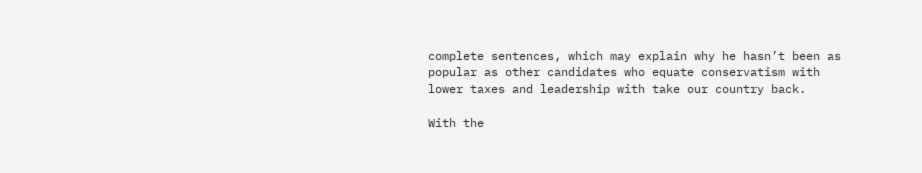complete sentences, which may explain why he hasn’t been as popular as other candidates who equate conservatism with lower taxes and leadership with take our country back.

With the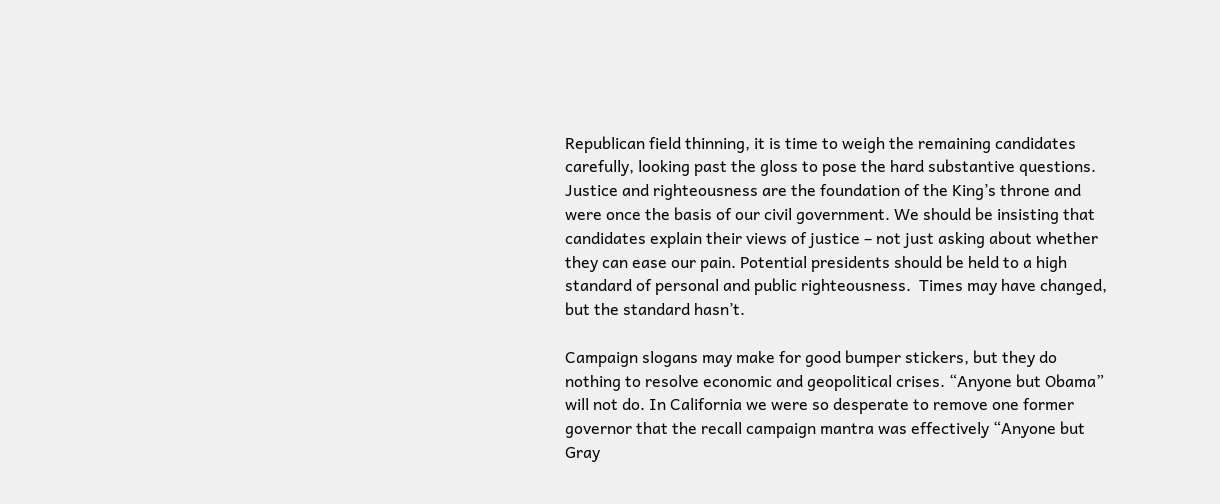Republican field thinning, it is time to weigh the remaining candidates carefully, looking past the gloss to pose the hard substantive questions. Justice and righteousness are the foundation of the King’s throne and were once the basis of our civil government. We should be insisting that candidates explain their views of justice – not just asking about whether they can ease our pain. Potential presidents should be held to a high standard of personal and public righteousness.  Times may have changed, but the standard hasn’t.

Campaign slogans may make for good bumper stickers, but they do nothing to resolve economic and geopolitical crises. “Anyone but Obama” will not do. In California we were so desperate to remove one former governor that the recall campaign mantra was effectively “Anyone but Gray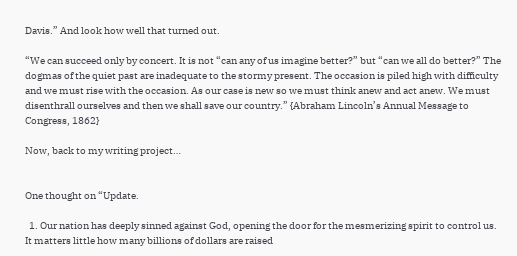Davis.” And look how well that turned out.

“We can succeed only by concert. It is not “can any of us imagine better?” but “can we all do better?” The dogmas of the quiet past are inadequate to the stormy present. The occasion is piled high with difficulty and we must rise with the occasion. As our case is new so we must think anew and act anew. We must disenthrall ourselves and then we shall save our country.” {Abraham Lincoln’s Annual Message to Congress, 1862}

Now, back to my writing project…


One thought on “Update.

  1. Our nation has deeply sinned against God, opening the door for the mesmerizing spirit to control us. It matters little how many billions of dollars are raised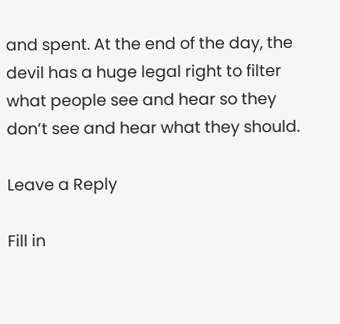and spent. At the end of the day, the devil has a huge legal right to filter what people see and hear so they don’t see and hear what they should.

Leave a Reply

Fill in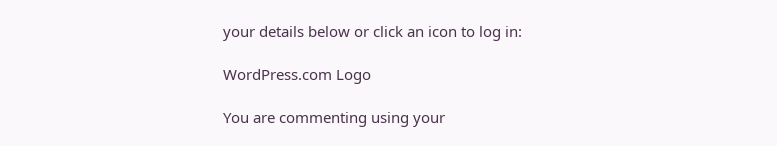your details below or click an icon to log in:

WordPress.com Logo

You are commenting using your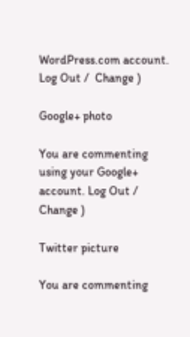WordPress.com account. Log Out /  Change )

Google+ photo

You are commenting using your Google+ account. Log Out /  Change )

Twitter picture

You are commenting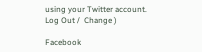using your Twitter account. Log Out /  Change )

Facebook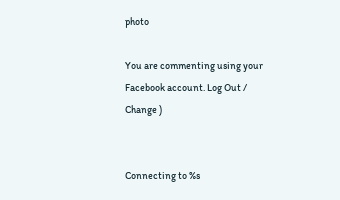photo

You are commenting using your Facebook account. Log Out /  Change )


Connecting to %s